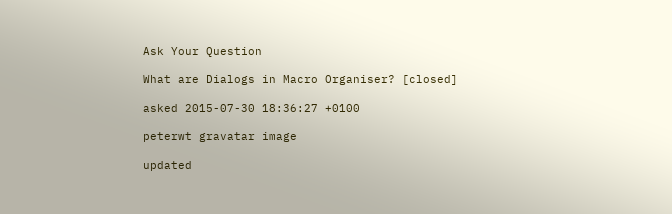Ask Your Question

What are Dialogs in Macro Organiser? [closed]

asked 2015-07-30 18:36:27 +0100

peterwt gravatar image

updated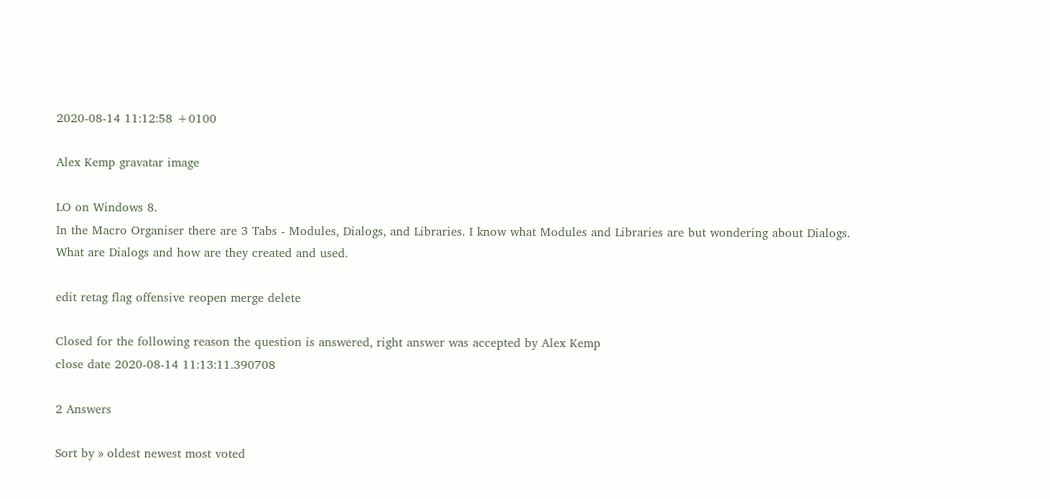2020-08-14 11:12:58 +0100

Alex Kemp gravatar image

LO on Windows 8.
In the Macro Organiser there are 3 Tabs - Modules, Dialogs, and Libraries. I know what Modules and Libraries are but wondering about Dialogs.
What are Dialogs and how are they created and used.

edit retag flag offensive reopen merge delete

Closed for the following reason the question is answered, right answer was accepted by Alex Kemp
close date 2020-08-14 11:13:11.390708

2 Answers

Sort by » oldest newest most voted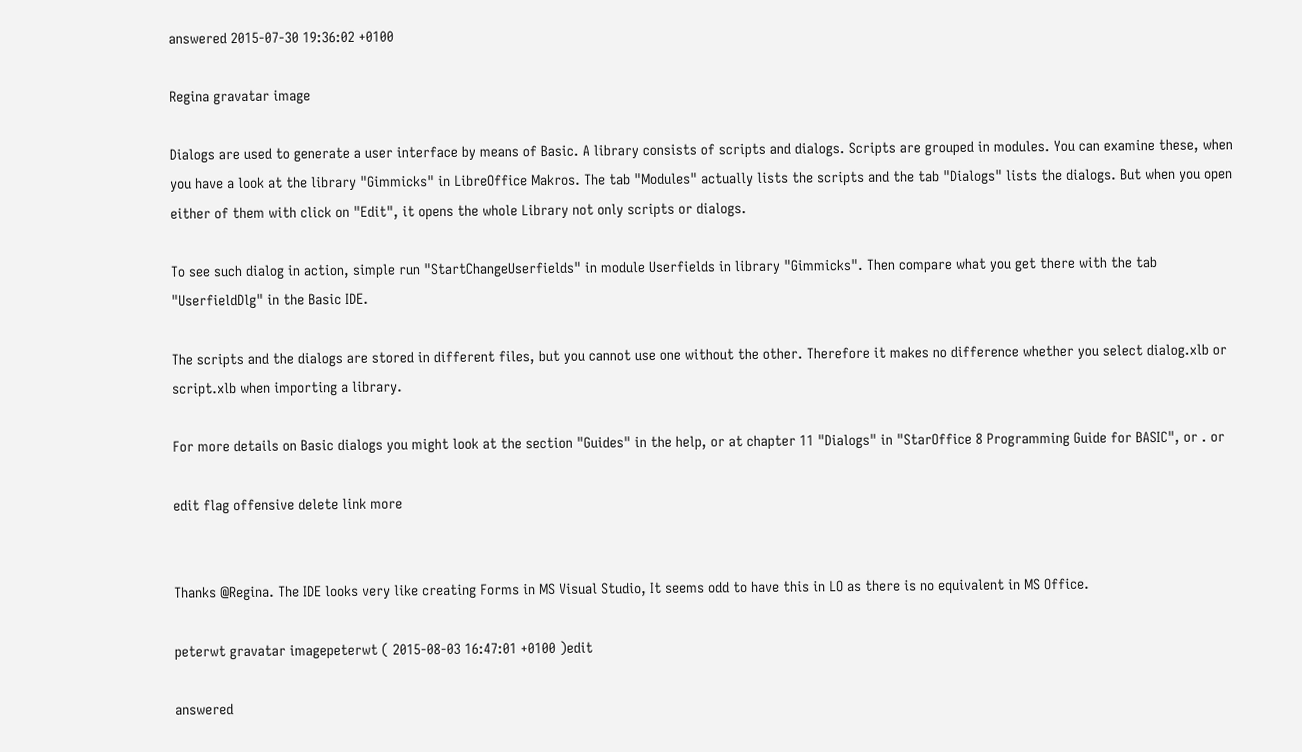answered 2015-07-30 19:36:02 +0100

Regina gravatar image

Dialogs are used to generate a user interface by means of Basic. A library consists of scripts and dialogs. Scripts are grouped in modules. You can examine these, when you have a look at the library "Gimmicks" in LibreOffice Makros. The tab "Modules" actually lists the scripts and the tab "Dialogs" lists the dialogs. But when you open either of them with click on "Edit", it opens the whole Library not only scripts or dialogs.

To see such dialog in action, simple run "StartChangeUserfields" in module Userfields in library "Gimmicks". Then compare what you get there with the tab "UserfieldDlg" in the Basic IDE.

The scripts and the dialogs are stored in different files, but you cannot use one without the other. Therefore it makes no difference whether you select dialog.xlb or script.xlb when importing a library.

For more details on Basic dialogs you might look at the section "Guides" in the help, or at chapter 11 "Dialogs" in "StarOffice 8 Programming Guide for BASIC", or . or

edit flag offensive delete link more


Thanks @Regina. The IDE looks very like creating Forms in MS Visual Studio, It seems odd to have this in LO as there is no equivalent in MS Office.

peterwt gravatar imagepeterwt ( 2015-08-03 16:47:01 +0100 )edit

answered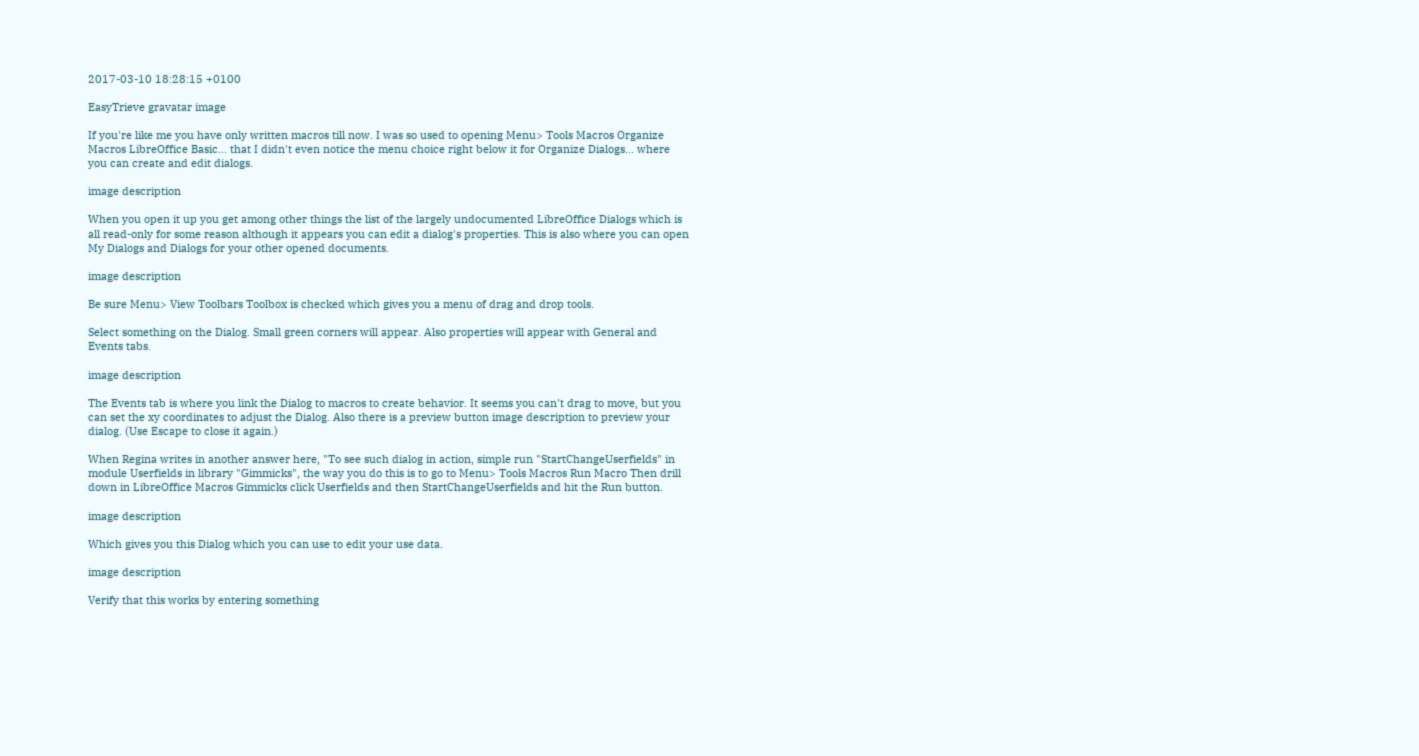2017-03-10 18:28:15 +0100

EasyTrieve gravatar image

If you're like me you have only written macros till now. I was so used to opening Menu> Tools Macros Organize Macros LibreOffice Basic... that I didn't even notice the menu choice right below it for Organize Dialogs... where you can create and edit dialogs.

image description

When you open it up you get among other things the list of the largely undocumented LibreOffice Dialogs which is all read-only for some reason although it appears you can edit a dialog's properties. This is also where you can open My Dialogs and Dialogs for your other opened documents.

image description

Be sure Menu> View Toolbars Toolbox is checked which gives you a menu of drag and drop tools.

Select something on the Dialog. Small green corners will appear. Also properties will appear with General and Events tabs.

image description

The Events tab is where you link the Dialog to macros to create behavior. It seems you can't drag to move, but you can set the xy coordinates to adjust the Dialog. Also there is a preview button image description to preview your dialog. (Use Escape to close it again.)

When Regina writes in another answer here, "To see such dialog in action, simple run "StartChangeUserfields" in module Userfields in library "Gimmicks", the way you do this is to go to Menu> Tools Macros Run Macro Then drill down in LibreOffice Macros Gimmicks click Userfields and then StartChangeUserfields and hit the Run button.

image description

Which gives you this Dialog which you can use to edit your use data.

image description

Verify that this works by entering something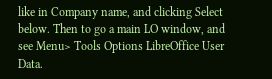like in Company name, and clicking Select below. Then to go a main LO window, and see Menu> Tools Options LibreOffice User Data.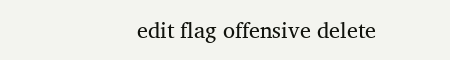edit flag offensive delete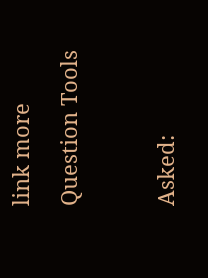link more

Question Tools



Asked: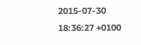2015-07-30 18:36:27 +0100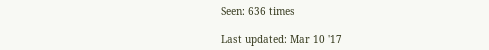Seen: 636 times

Last updated: Mar 10 '17